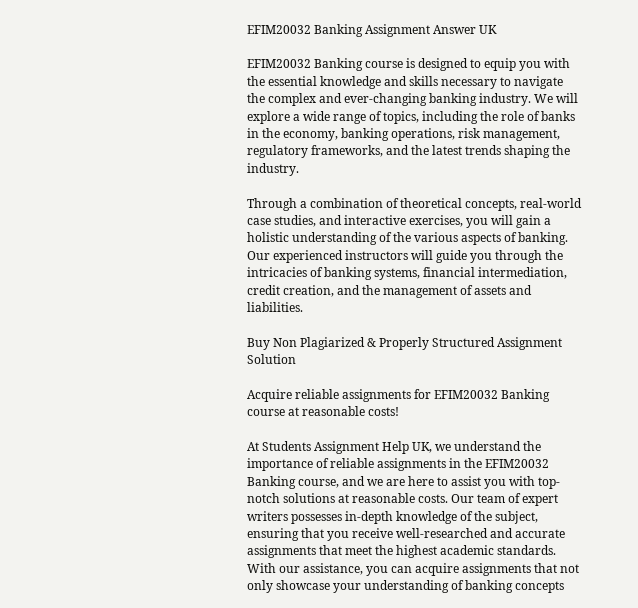EFIM20032 Banking Assignment Answer UK

EFIM20032 Banking course is designed to equip you with the essential knowledge and skills necessary to navigate the complex and ever-changing banking industry. We will explore a wide range of topics, including the role of banks in the economy, banking operations, risk management, regulatory frameworks, and the latest trends shaping the industry.

Through a combination of theoretical concepts, real-world case studies, and interactive exercises, you will gain a holistic understanding of the various aspects of banking. Our experienced instructors will guide you through the intricacies of banking systems, financial intermediation, credit creation, and the management of assets and liabilities.

Buy Non Plagiarized & Properly Structured Assignment Solution

Acquire reliable assignments for EFIM20032 Banking course at reasonable costs!

At Students Assignment Help UK, we understand the importance of reliable assignments in the EFIM20032 Banking course, and we are here to assist you with top-notch solutions at reasonable costs. Our team of expert writers possesses in-depth knowledge of the subject, ensuring that you receive well-researched and accurate assignments that meet the highest academic standards. With our assistance, you can acquire assignments that not only showcase your understanding of banking concepts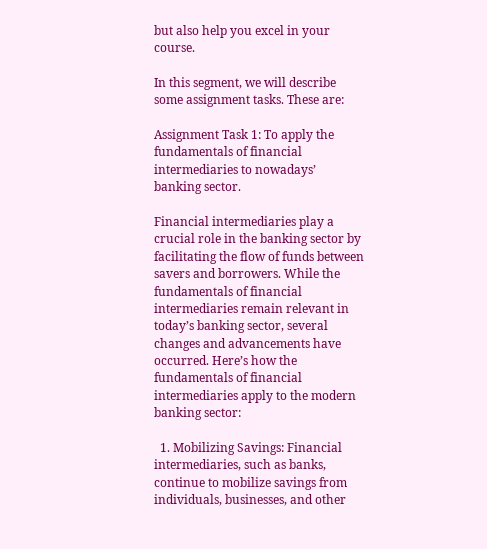but also help you excel in your course.

In this segment, we will describe some assignment tasks. These are:

Assignment Task 1: To apply the fundamentals of financial intermediaries to nowadays’ banking sector.

Financial intermediaries play a crucial role in the banking sector by facilitating the flow of funds between savers and borrowers. While the fundamentals of financial intermediaries remain relevant in today’s banking sector, several changes and advancements have occurred. Here’s how the fundamentals of financial intermediaries apply to the modern banking sector:

  1. Mobilizing Savings: Financial intermediaries, such as banks, continue to mobilize savings from individuals, businesses, and other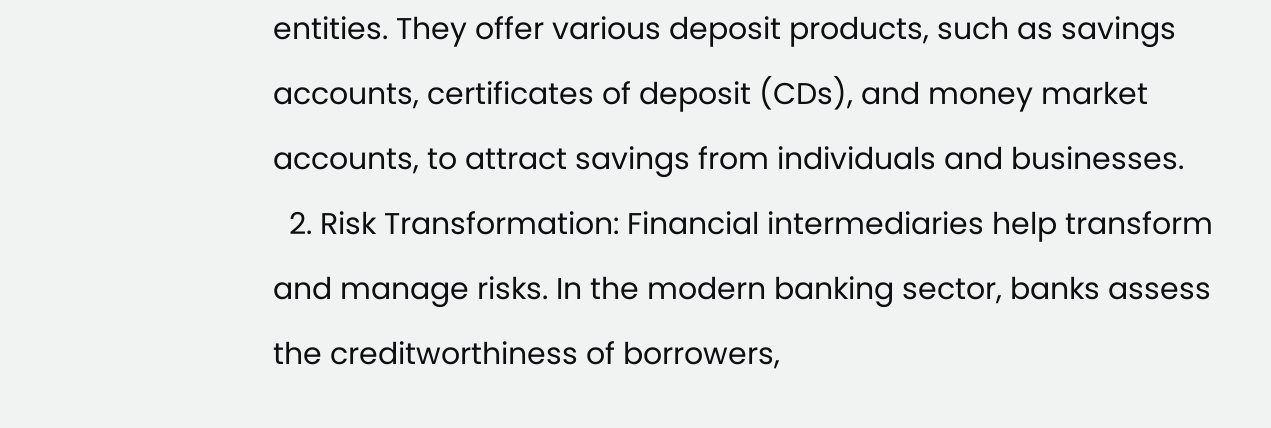entities. They offer various deposit products, such as savings accounts, certificates of deposit (CDs), and money market accounts, to attract savings from individuals and businesses.
  2. Risk Transformation: Financial intermediaries help transform and manage risks. In the modern banking sector, banks assess the creditworthiness of borrowers,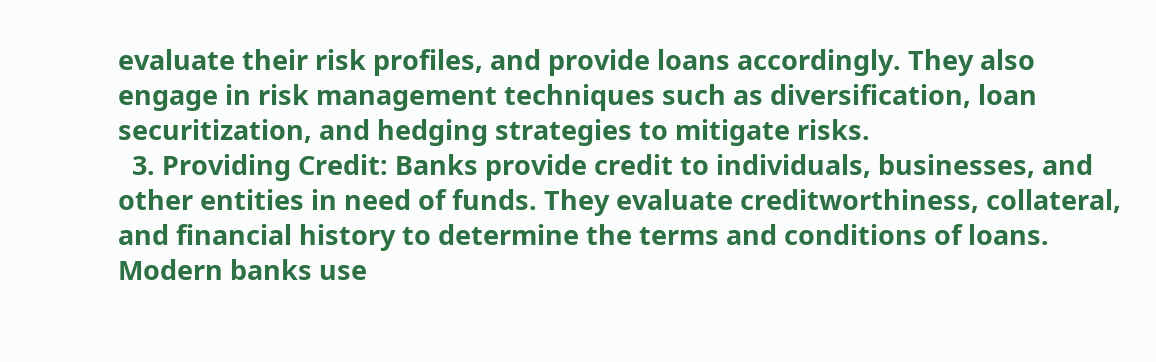evaluate their risk profiles, and provide loans accordingly. They also engage in risk management techniques such as diversification, loan securitization, and hedging strategies to mitigate risks.
  3. Providing Credit: Banks provide credit to individuals, businesses, and other entities in need of funds. They evaluate creditworthiness, collateral, and financial history to determine the terms and conditions of loans. Modern banks use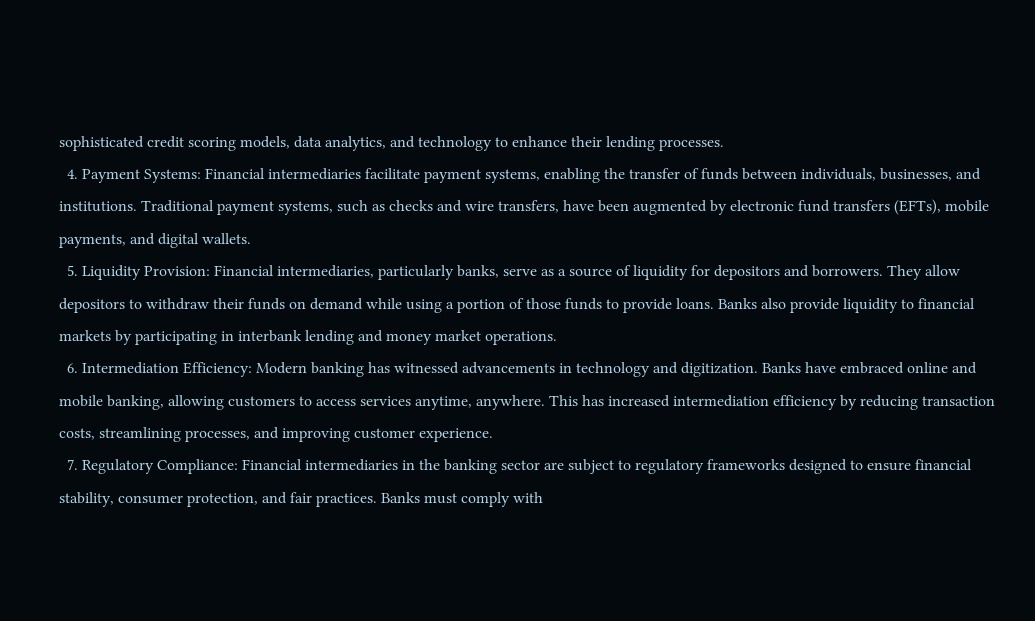sophisticated credit scoring models, data analytics, and technology to enhance their lending processes.
  4. Payment Systems: Financial intermediaries facilitate payment systems, enabling the transfer of funds between individuals, businesses, and institutions. Traditional payment systems, such as checks and wire transfers, have been augmented by electronic fund transfers (EFTs), mobile payments, and digital wallets.
  5. Liquidity Provision: Financial intermediaries, particularly banks, serve as a source of liquidity for depositors and borrowers. They allow depositors to withdraw their funds on demand while using a portion of those funds to provide loans. Banks also provide liquidity to financial markets by participating in interbank lending and money market operations.
  6. Intermediation Efficiency: Modern banking has witnessed advancements in technology and digitization. Banks have embraced online and mobile banking, allowing customers to access services anytime, anywhere. This has increased intermediation efficiency by reducing transaction costs, streamlining processes, and improving customer experience.
  7. Regulatory Compliance: Financial intermediaries in the banking sector are subject to regulatory frameworks designed to ensure financial stability, consumer protection, and fair practices. Banks must comply with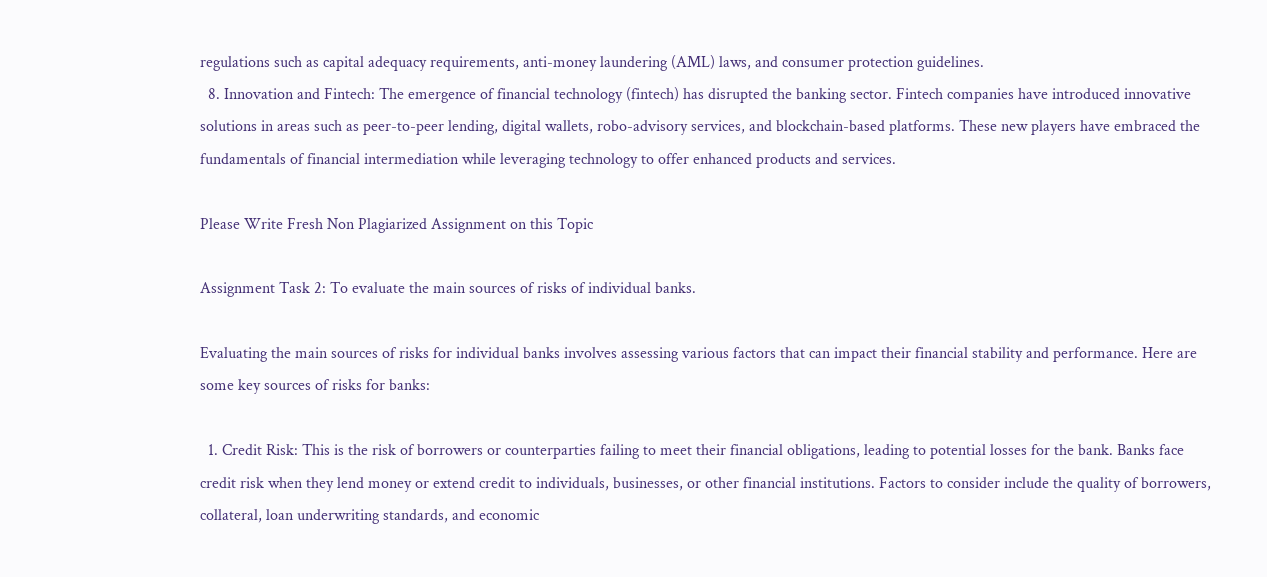regulations such as capital adequacy requirements, anti-money laundering (AML) laws, and consumer protection guidelines.
  8. Innovation and Fintech: The emergence of financial technology (fintech) has disrupted the banking sector. Fintech companies have introduced innovative solutions in areas such as peer-to-peer lending, digital wallets, robo-advisory services, and blockchain-based platforms. These new players have embraced the fundamentals of financial intermediation while leveraging technology to offer enhanced products and services.

Please Write Fresh Non Plagiarized Assignment on this Topic

Assignment Task 2: To evaluate the main sources of risks of individual banks.

Evaluating the main sources of risks for individual banks involves assessing various factors that can impact their financial stability and performance. Here are some key sources of risks for banks:

  1. Credit Risk: This is the risk of borrowers or counterparties failing to meet their financial obligations, leading to potential losses for the bank. Banks face credit risk when they lend money or extend credit to individuals, businesses, or other financial institutions. Factors to consider include the quality of borrowers, collateral, loan underwriting standards, and economic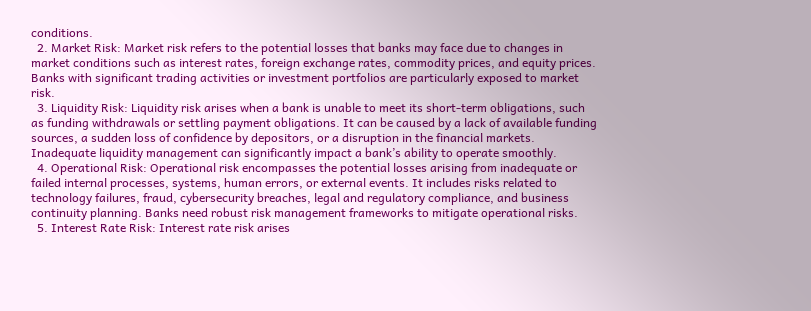conditions.
  2. Market Risk: Market risk refers to the potential losses that banks may face due to changes in market conditions such as interest rates, foreign exchange rates, commodity prices, and equity prices. Banks with significant trading activities or investment portfolios are particularly exposed to market risk.
  3. Liquidity Risk: Liquidity risk arises when a bank is unable to meet its short-term obligations, such as funding withdrawals or settling payment obligations. It can be caused by a lack of available funding sources, a sudden loss of confidence by depositors, or a disruption in the financial markets. Inadequate liquidity management can significantly impact a bank’s ability to operate smoothly.
  4. Operational Risk: Operational risk encompasses the potential losses arising from inadequate or failed internal processes, systems, human errors, or external events. It includes risks related to technology failures, fraud, cybersecurity breaches, legal and regulatory compliance, and business continuity planning. Banks need robust risk management frameworks to mitigate operational risks.
  5. Interest Rate Risk: Interest rate risk arises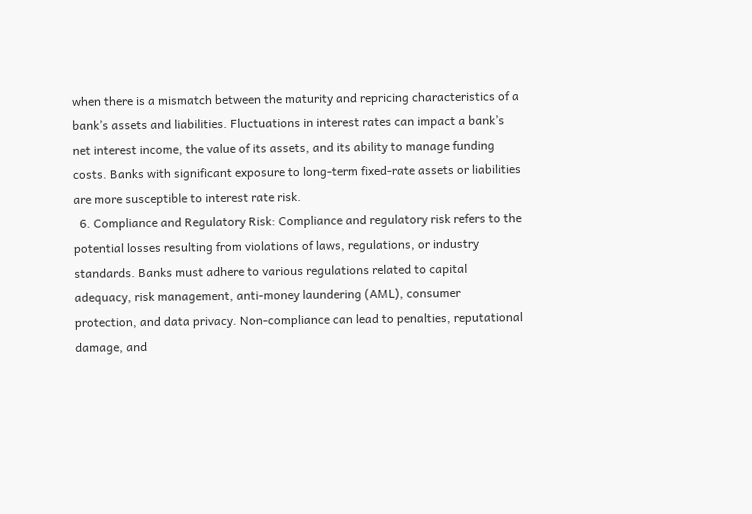when there is a mismatch between the maturity and repricing characteristics of a bank’s assets and liabilities. Fluctuations in interest rates can impact a bank’s net interest income, the value of its assets, and its ability to manage funding costs. Banks with significant exposure to long-term fixed-rate assets or liabilities are more susceptible to interest rate risk.
  6. Compliance and Regulatory Risk: Compliance and regulatory risk refers to the potential losses resulting from violations of laws, regulations, or industry standards. Banks must adhere to various regulations related to capital adequacy, risk management, anti-money laundering (AML), consumer protection, and data privacy. Non-compliance can lead to penalties, reputational damage, and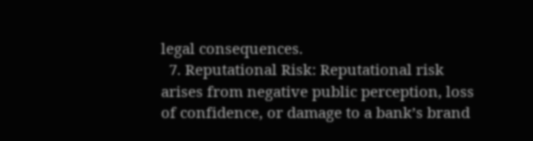legal consequences.
  7. Reputational Risk: Reputational risk arises from negative public perception, loss of confidence, or damage to a bank’s brand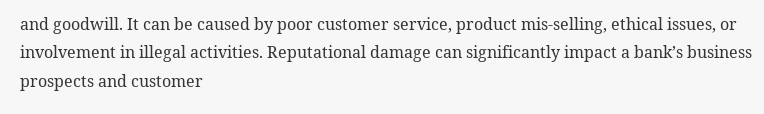and goodwill. It can be caused by poor customer service, product mis-selling, ethical issues, or involvement in illegal activities. Reputational damage can significantly impact a bank’s business prospects and customer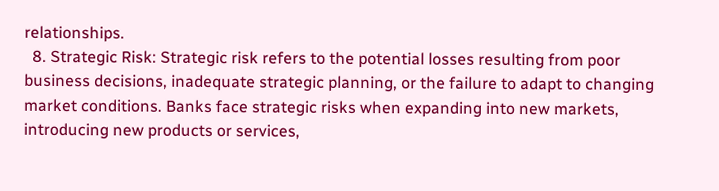relationships.
  8. Strategic Risk: Strategic risk refers to the potential losses resulting from poor business decisions, inadequate strategic planning, or the failure to adapt to changing market conditions. Banks face strategic risks when expanding into new markets, introducing new products or services,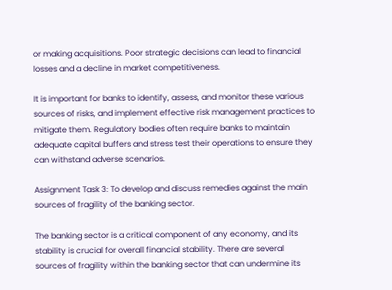or making acquisitions. Poor strategic decisions can lead to financial losses and a decline in market competitiveness.

It is important for banks to identify, assess, and monitor these various sources of risks, and implement effective risk management practices to mitigate them. Regulatory bodies often require banks to maintain adequate capital buffers and stress test their operations to ensure they can withstand adverse scenarios.

Assignment Task 3: To develop and discuss remedies against the main sources of fragility of the banking sector.

The banking sector is a critical component of any economy, and its stability is crucial for overall financial stability. There are several sources of fragility within the banking sector that can undermine its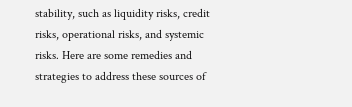stability, such as liquidity risks, credit risks, operational risks, and systemic risks. Here are some remedies and strategies to address these sources of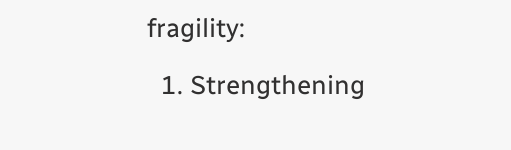fragility:

  1. Strengthening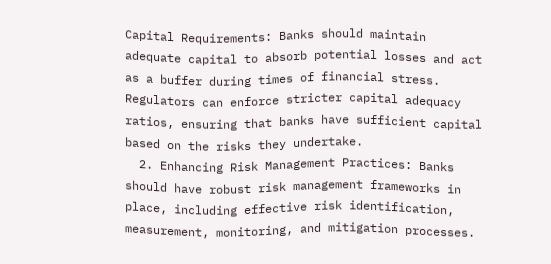Capital Requirements: Banks should maintain adequate capital to absorb potential losses and act as a buffer during times of financial stress. Regulators can enforce stricter capital adequacy ratios, ensuring that banks have sufficient capital based on the risks they undertake.
  2. Enhancing Risk Management Practices: Banks should have robust risk management frameworks in place, including effective risk identification, measurement, monitoring, and mitigation processes.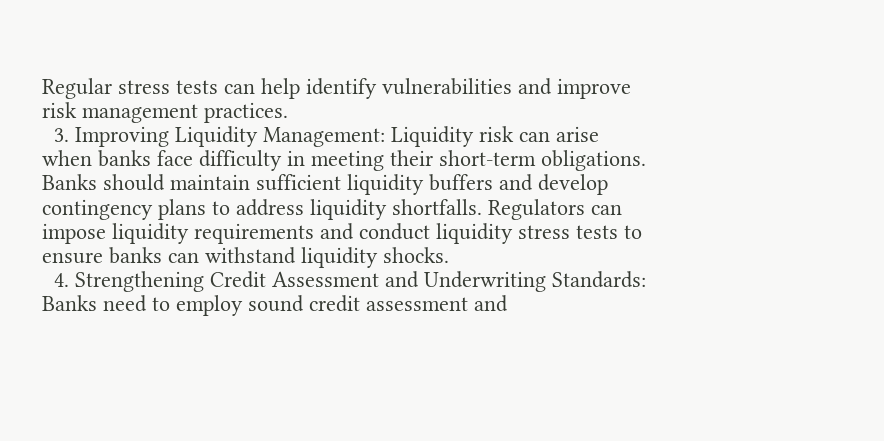Regular stress tests can help identify vulnerabilities and improve risk management practices.
  3. Improving Liquidity Management: Liquidity risk can arise when banks face difficulty in meeting their short-term obligations. Banks should maintain sufficient liquidity buffers and develop contingency plans to address liquidity shortfalls. Regulators can impose liquidity requirements and conduct liquidity stress tests to ensure banks can withstand liquidity shocks.
  4. Strengthening Credit Assessment and Underwriting Standards: Banks need to employ sound credit assessment and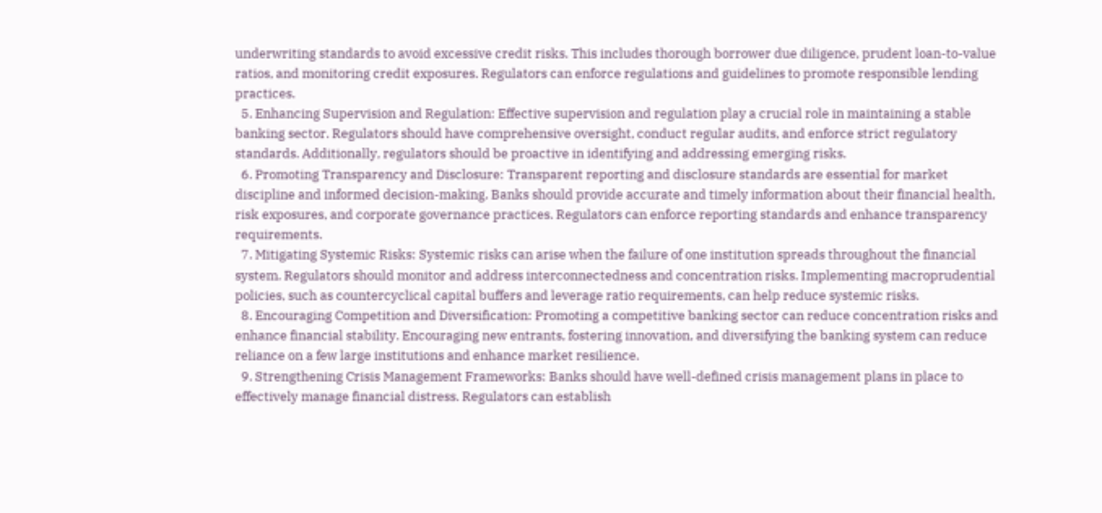underwriting standards to avoid excessive credit risks. This includes thorough borrower due diligence, prudent loan-to-value ratios, and monitoring credit exposures. Regulators can enforce regulations and guidelines to promote responsible lending practices.
  5. Enhancing Supervision and Regulation: Effective supervision and regulation play a crucial role in maintaining a stable banking sector. Regulators should have comprehensive oversight, conduct regular audits, and enforce strict regulatory standards. Additionally, regulators should be proactive in identifying and addressing emerging risks.
  6. Promoting Transparency and Disclosure: Transparent reporting and disclosure standards are essential for market discipline and informed decision-making. Banks should provide accurate and timely information about their financial health, risk exposures, and corporate governance practices. Regulators can enforce reporting standards and enhance transparency requirements.
  7. Mitigating Systemic Risks: Systemic risks can arise when the failure of one institution spreads throughout the financial system. Regulators should monitor and address interconnectedness and concentration risks. Implementing macroprudential policies, such as countercyclical capital buffers and leverage ratio requirements, can help reduce systemic risks.
  8. Encouraging Competition and Diversification: Promoting a competitive banking sector can reduce concentration risks and enhance financial stability. Encouraging new entrants, fostering innovation, and diversifying the banking system can reduce reliance on a few large institutions and enhance market resilience.
  9. Strengthening Crisis Management Frameworks: Banks should have well-defined crisis management plans in place to effectively manage financial distress. Regulators can establish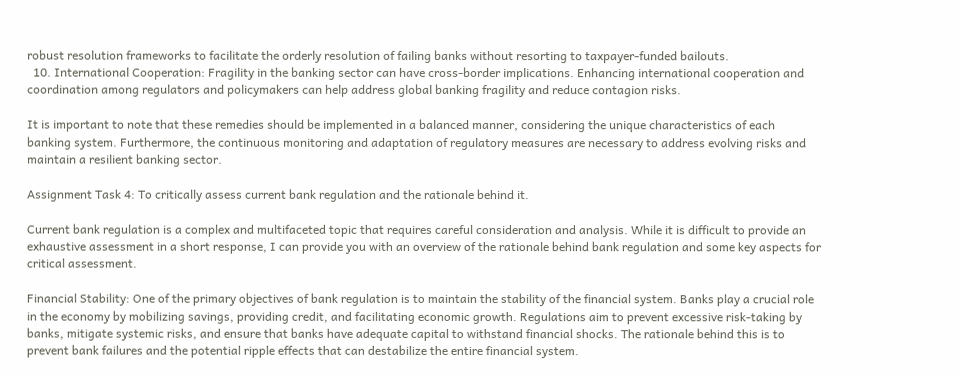robust resolution frameworks to facilitate the orderly resolution of failing banks without resorting to taxpayer-funded bailouts.
  10. International Cooperation: Fragility in the banking sector can have cross-border implications. Enhancing international cooperation and coordination among regulators and policymakers can help address global banking fragility and reduce contagion risks.

It is important to note that these remedies should be implemented in a balanced manner, considering the unique characteristics of each banking system. Furthermore, the continuous monitoring and adaptation of regulatory measures are necessary to address evolving risks and maintain a resilient banking sector.

Assignment Task 4: To critically assess current bank regulation and the rationale behind it.

Current bank regulation is a complex and multifaceted topic that requires careful consideration and analysis. While it is difficult to provide an exhaustive assessment in a short response, I can provide you with an overview of the rationale behind bank regulation and some key aspects for critical assessment.

Financial Stability: One of the primary objectives of bank regulation is to maintain the stability of the financial system. Banks play a crucial role in the economy by mobilizing savings, providing credit, and facilitating economic growth. Regulations aim to prevent excessive risk-taking by banks, mitigate systemic risks, and ensure that banks have adequate capital to withstand financial shocks. The rationale behind this is to prevent bank failures and the potential ripple effects that can destabilize the entire financial system.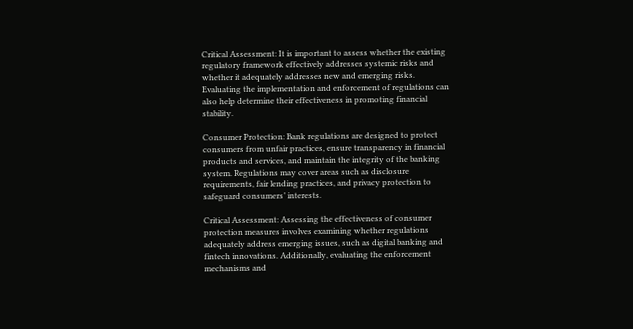Critical Assessment: It is important to assess whether the existing regulatory framework effectively addresses systemic risks and whether it adequately addresses new and emerging risks. Evaluating the implementation and enforcement of regulations can also help determine their effectiveness in promoting financial stability.

Consumer Protection: Bank regulations are designed to protect consumers from unfair practices, ensure transparency in financial products and services, and maintain the integrity of the banking system. Regulations may cover areas such as disclosure requirements, fair lending practices, and privacy protection to safeguard consumers’ interests.

Critical Assessment: Assessing the effectiveness of consumer protection measures involves examining whether regulations adequately address emerging issues, such as digital banking and fintech innovations. Additionally, evaluating the enforcement mechanisms and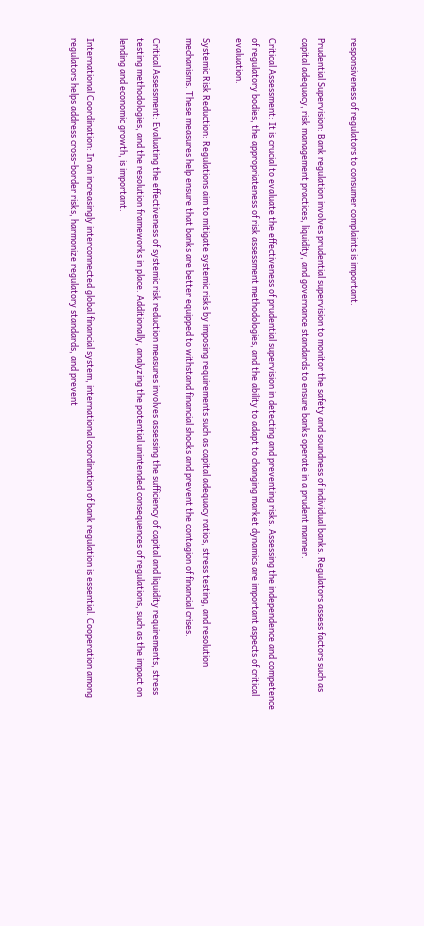responsiveness of regulators to consumer complaints is important.

Prudential Supervision: Bank regulation involves prudential supervision to monitor the safety and soundness of individual banks. Regulators assess factors such as capital adequacy, risk management practices, liquidity, and governance standards to ensure banks operate in a prudent manner.

Critical Assessment: It is crucial to evaluate the effectiveness of prudential supervision in detecting and preventing risks. Assessing the independence and competence of regulatory bodies, the appropriateness of risk assessment methodologies, and the ability to adapt to changing market dynamics are important aspects of critical evaluation.

Systemic Risk Reduction: Regulations aim to mitigate systemic risks by imposing requirements such as capital adequacy ratios, stress testing, and resolution mechanisms. These measures help ensure that banks are better equipped to withstand financial shocks and prevent the contagion of financial crises.

Critical Assessment: Evaluating the effectiveness of systemic risk reduction measures involves assessing the sufficiency of capital and liquidity requirements, stress testing methodologies, and the resolution frameworks in place. Additionally, analyzing the potential unintended consequences of regulations, such as the impact on lending and economic growth, is important.

International Coordination: In an increasingly interconnected global financial system, international coordination of bank regulation is essential. Cooperation among regulators helps address cross-border risks, harmonize regulatory standards, and prevent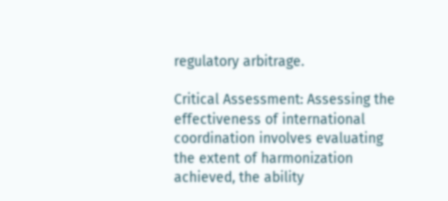regulatory arbitrage.

Critical Assessment: Assessing the effectiveness of international coordination involves evaluating the extent of harmonization achieved, the ability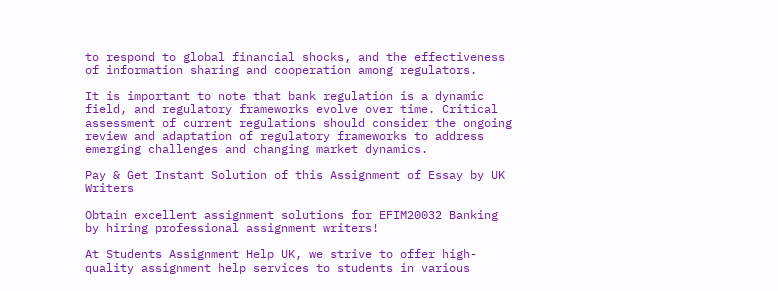to respond to global financial shocks, and the effectiveness of information sharing and cooperation among regulators.

It is important to note that bank regulation is a dynamic field, and regulatory frameworks evolve over time. Critical assessment of current regulations should consider the ongoing review and adaptation of regulatory frameworks to address emerging challenges and changing market dynamics.

Pay & Get Instant Solution of this Assignment of Essay by UK Writers

Obtain excellent assignment solutions for EFIM20032 Banking by hiring professional assignment writers!

At Students Assignment Help UK, we strive to offer high-quality assignment help services to students in various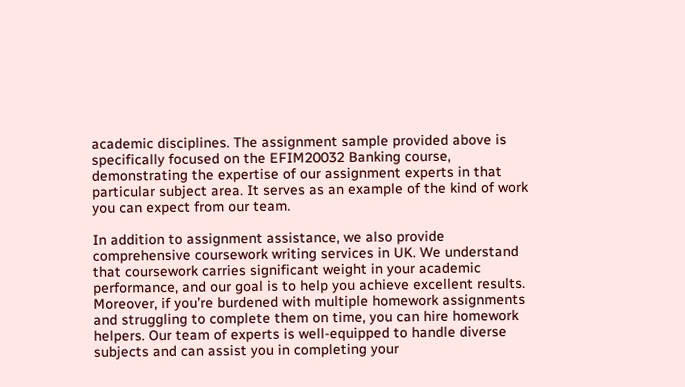academic disciplines. The assignment sample provided above is specifically focused on the EFIM20032 Banking course, demonstrating the expertise of our assignment experts in that particular subject area. It serves as an example of the kind of work you can expect from our team.

In addition to assignment assistance, we also provide comprehensive coursework writing services in UK. We understand that coursework carries significant weight in your academic performance, and our goal is to help you achieve excellent results. Moreover, if you’re burdened with multiple homework assignments and struggling to complete them on time, you can hire homework helpers. Our team of experts is well-equipped to handle diverse subjects and can assist you in completing your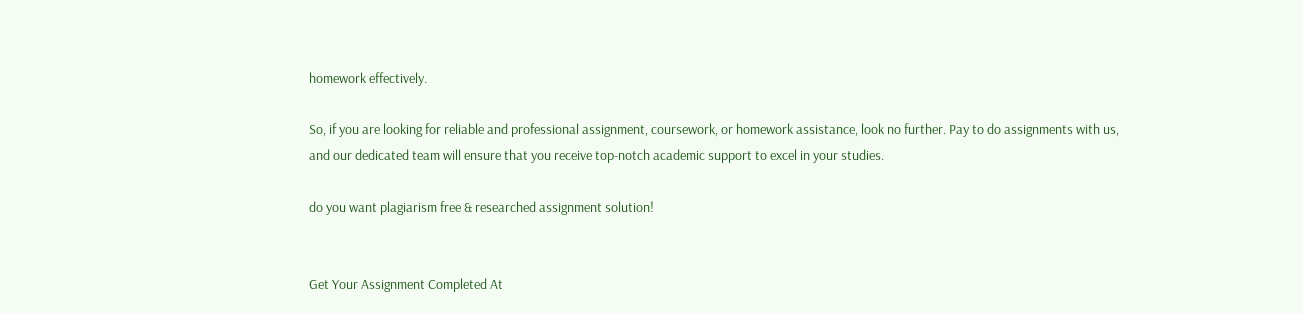homework effectively.

So, if you are looking for reliable and professional assignment, coursework, or homework assistance, look no further. Pay to do assignments with us, and our dedicated team will ensure that you receive top-notch academic support to excel in your studies.

do you want plagiarism free & researched assignment solution!


Get Your Assignment Completed At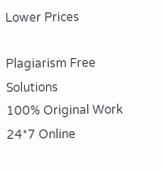Lower Prices

Plagiarism Free Solutions
100% Original Work
24*7 Online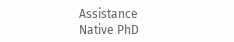Assistance
Native PhD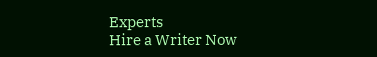Experts
Hire a Writer Now